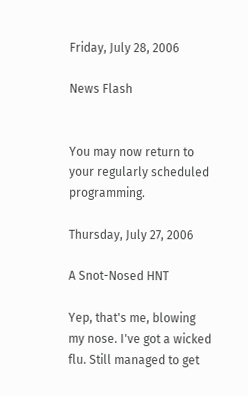Friday, July 28, 2006

News Flash


You may now return to your regularly scheduled programming.

Thursday, July 27, 2006

A Snot-Nosed HNT

Yep, that's me, blowing my nose. I've got a wicked flu. Still managed to get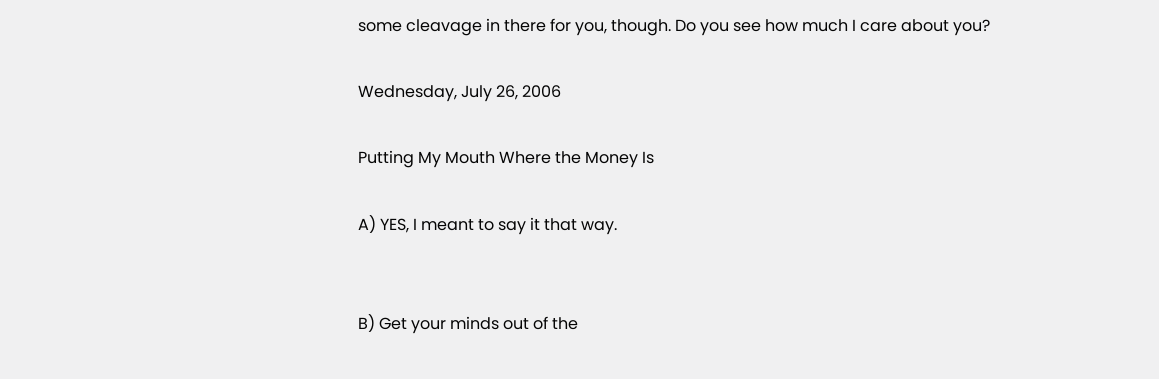some cleavage in there for you, though. Do you see how much I care about you?

Wednesday, July 26, 2006

Putting My Mouth Where the Money Is

A) YES, I meant to say it that way.


B) Get your minds out of the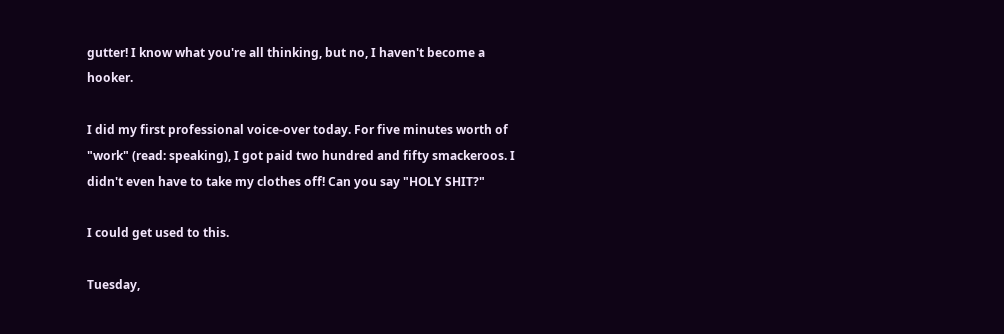gutter! I know what you're all thinking, but no, I haven't become a hooker.

I did my first professional voice-over today. For five minutes worth of "work" (read: speaking), I got paid two hundred and fifty smackeroos. I didn't even have to take my clothes off! Can you say "HOLY SHIT?"

I could get used to this.

Tuesday,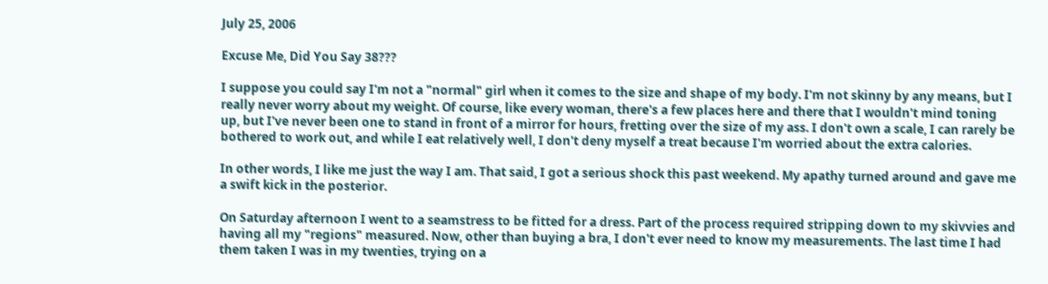July 25, 2006

Excuse Me, Did You Say 38???

I suppose you could say I'm not a "normal" girl when it comes to the size and shape of my body. I'm not skinny by any means, but I really never worry about my weight. Of course, like every woman, there's a few places here and there that I wouldn't mind toning up, but I've never been one to stand in front of a mirror for hours, fretting over the size of my ass. I don't own a scale, I can rarely be bothered to work out, and while I eat relatively well, I don't deny myself a treat because I'm worried about the extra calories.

In other words, I like me just the way I am. That said, I got a serious shock this past weekend. My apathy turned around and gave me a swift kick in the posterior.

On Saturday afternoon I went to a seamstress to be fitted for a dress. Part of the process required stripping down to my skivvies and having all my "regions" measured. Now, other than buying a bra, I don't ever need to know my measurements. The last time I had them taken I was in my twenties, trying on a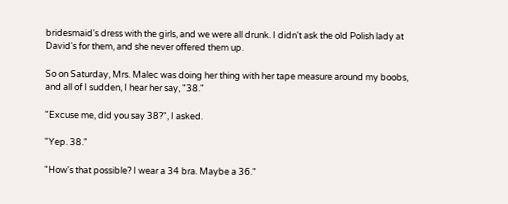bridesmaid's dress with the girls, and we were all drunk. I didn't ask the old Polish lady at David's for them, and she never offered them up.

So on Saturday, Mrs. Malec was doing her thing with her tape measure around my boobs, and all of I sudden, I hear her say, "38."

"Excuse me, did you say 38?", I asked.

"Yep. 38."

"How's that possible? I wear a 34 bra. Maybe a 36."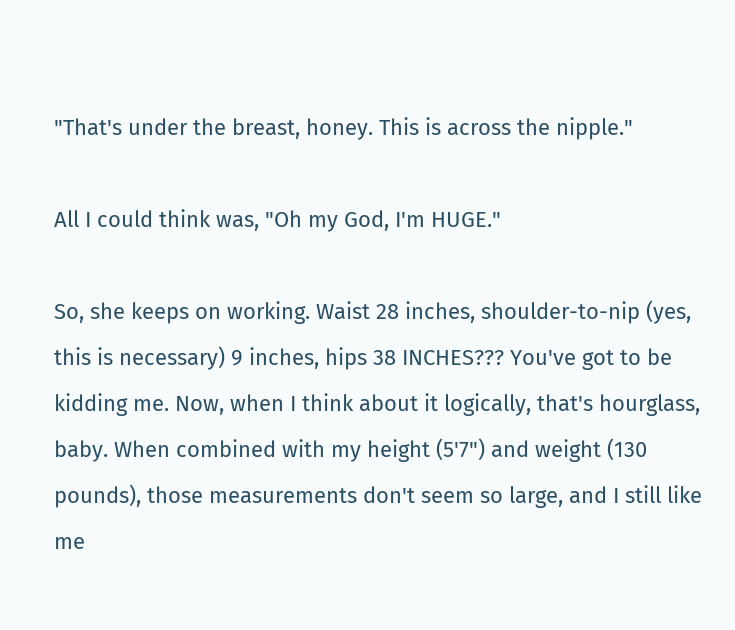"That's under the breast, honey. This is across the nipple."

All I could think was, "Oh my God, I'm HUGE."

So, she keeps on working. Waist 28 inches, shoulder-to-nip (yes, this is necessary) 9 inches, hips 38 INCHES??? You've got to be kidding me. Now, when I think about it logically, that's hourglass, baby. When combined with my height (5'7") and weight (130 pounds), those measurements don't seem so large, and I still like me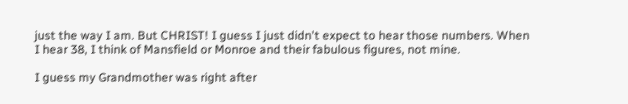just the way I am. But CHRIST! I guess I just didn't expect to hear those numbers. When I hear 38, I think of Mansfield or Monroe and their fabulous figures, not mine.

I guess my Grandmother was right after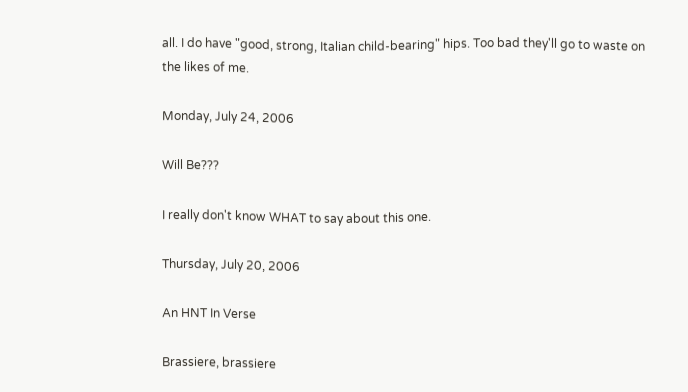all. I do have "good, strong, Italian child-bearing" hips. Too bad they'll go to waste on the likes of me.

Monday, July 24, 2006

Will Be???

I really don't know WHAT to say about this one.

Thursday, July 20, 2006

An HNT In Verse

Brassiere, brassiere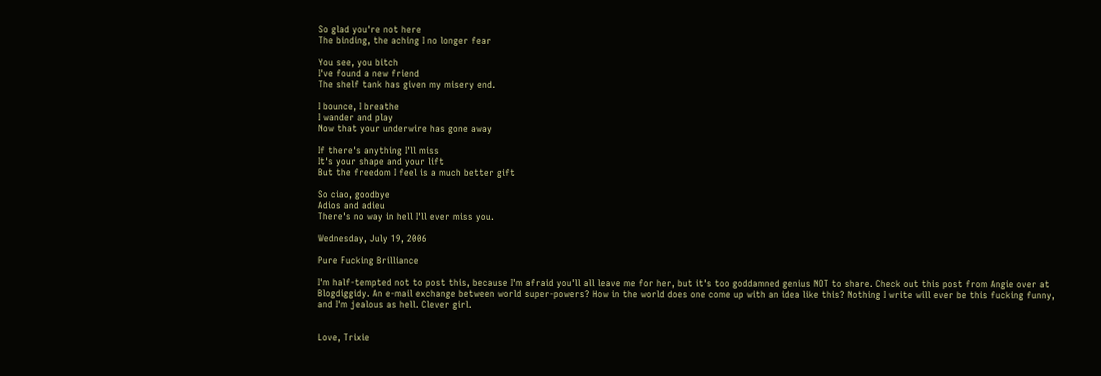So glad you're not here
The binding, the aching I no longer fear

You see, you bitch
I've found a new friend
The shelf tank has given my misery end.

I bounce, I breathe
I wander and play
Now that your underwire has gone away

If there's anything I'll miss
It's your shape and your lift
But the freedom I feel is a much better gift

So ciao, goodbye
Adios and adieu
There's no way in hell I'll ever miss you.

Wednesday, July 19, 2006

Pure Fucking Brilliance

I'm half-tempted not to post this, because I'm afraid you'll all leave me for her, but it's too goddamned genius NOT to share. Check out this post from Angie over at Blogdiggidy. An e-mail exchange between world super-powers? How in the world does one come up with an idea like this? Nothing I write will ever be this fucking funny, and I'm jealous as hell. Clever girl.


Love, Trixie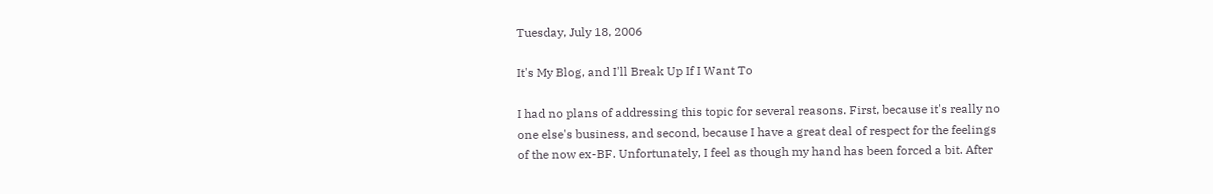Tuesday, July 18, 2006

It's My Blog, and I'll Break Up If I Want To

I had no plans of addressing this topic for several reasons. First, because it's really no one else's business, and second, because I have a great deal of respect for the feelings of the now ex-BF. Unfortunately, I feel as though my hand has been forced a bit. After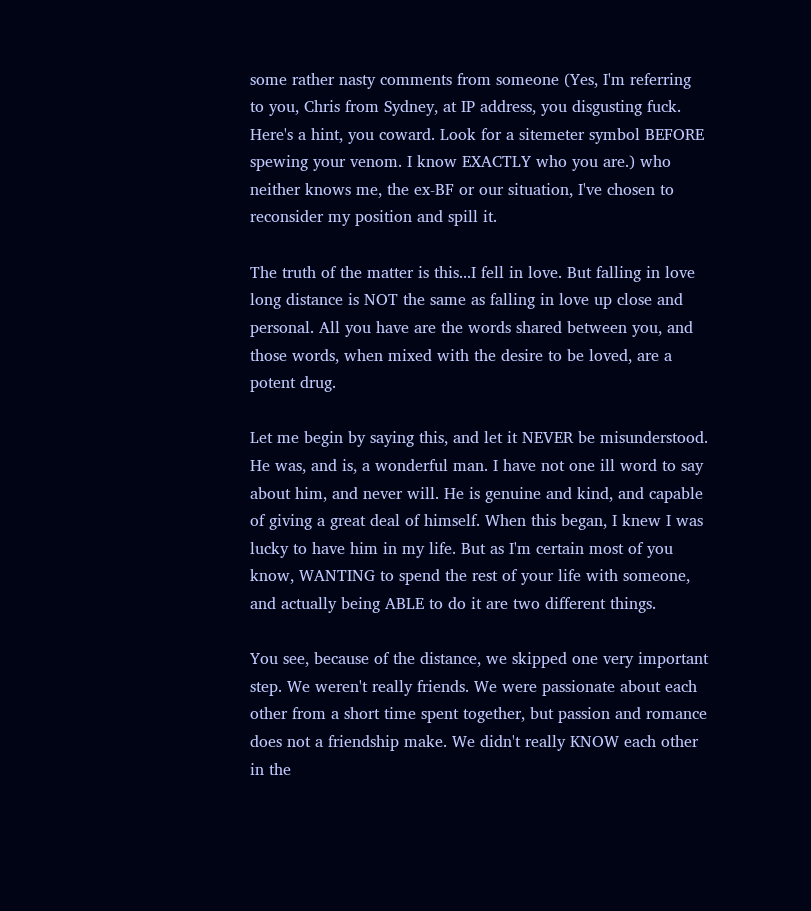some rather nasty comments from someone (Yes, I'm referring to you, Chris from Sydney, at IP address, you disgusting fuck. Here's a hint, you coward. Look for a sitemeter symbol BEFORE spewing your venom. I know EXACTLY who you are.) who neither knows me, the ex-BF or our situation, I've chosen to reconsider my position and spill it.

The truth of the matter is this...I fell in love. But falling in love long distance is NOT the same as falling in love up close and personal. All you have are the words shared between you, and those words, when mixed with the desire to be loved, are a potent drug.

Let me begin by saying this, and let it NEVER be misunderstood. He was, and is, a wonderful man. I have not one ill word to say about him, and never will. He is genuine and kind, and capable of giving a great deal of himself. When this began, I knew I was lucky to have him in my life. But as I'm certain most of you know, WANTING to spend the rest of your life with someone, and actually being ABLE to do it are two different things.

You see, because of the distance, we skipped one very important step. We weren't really friends. We were passionate about each other from a short time spent together, but passion and romance does not a friendship make. We didn't really KNOW each other in the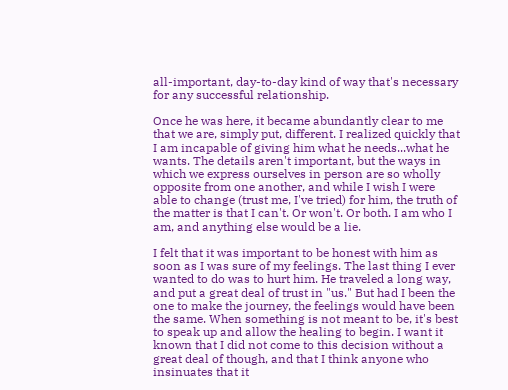all-important, day-to-day kind of way that's necessary for any successful relationship.

Once he was here, it became abundantly clear to me that we are, simply put, different. I realized quickly that I am incapable of giving him what he needs...what he wants. The details aren't important, but the ways in which we express ourselves in person are so wholly opposite from one another, and while I wish I were able to change (trust me, I've tried) for him, the truth of the matter is that I can't. Or won't. Or both. I am who I am, and anything else would be a lie.

I felt that it was important to be honest with him as soon as I was sure of my feelings. The last thing I ever wanted to do was to hurt him. He traveled a long way, and put a great deal of trust in "us." But had I been the one to make the journey, the feelings would have been the same. When something is not meant to be, it's best to speak up and allow the healing to begin. I want it known that I did not come to this decision without a great deal of though, and that I think anyone who insinuates that it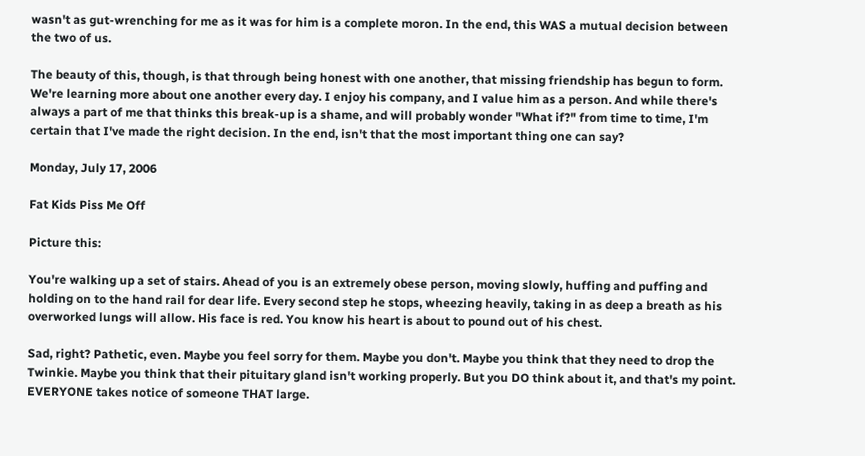wasn't as gut-wrenching for me as it was for him is a complete moron. In the end, this WAS a mutual decision between the two of us.

The beauty of this, though, is that through being honest with one another, that missing friendship has begun to form. We're learning more about one another every day. I enjoy his company, and I value him as a person. And while there's always a part of me that thinks this break-up is a shame, and will probably wonder "What if?" from time to time, I'm certain that I've made the right decision. In the end, isn't that the most important thing one can say?

Monday, July 17, 2006

Fat Kids Piss Me Off

Picture this:

You're walking up a set of stairs. Ahead of you is an extremely obese person, moving slowly, huffing and puffing and holding on to the hand rail for dear life. Every second step he stops, wheezing heavily, taking in as deep a breath as his overworked lungs will allow. His face is red. You know his heart is about to pound out of his chest.

Sad, right? Pathetic, even. Maybe you feel sorry for them. Maybe you don't. Maybe you think that they need to drop the Twinkie. Maybe you think that their pituitary gland isn't working properly. But you DO think about it, and that's my point. EVERYONE takes notice of someone THAT large.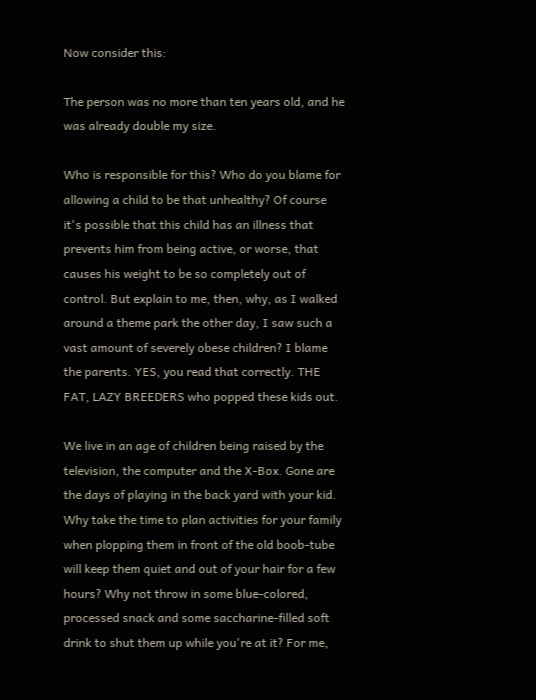Now consider this:

The person was no more than ten years old, and he was already double my size.

Who is responsible for this? Who do you blame for allowing a child to be that unhealthy? Of course it's possible that this child has an illness that prevents him from being active, or worse, that causes his weight to be so completely out of control. But explain to me, then, why, as I walked around a theme park the other day, I saw such a vast amount of severely obese children? I blame the parents. YES, you read that correctly. THE FAT, LAZY BREEDERS who popped these kids out.

We live in an age of children being raised by the television, the computer and the X-Box. Gone are the days of playing in the back yard with your kid. Why take the time to plan activities for your family when plopping them in front of the old boob-tube will keep them quiet and out of your hair for a few hours? Why not throw in some blue-colored, processed snack and some saccharine-filled soft drink to shut them up while you're at it? For me,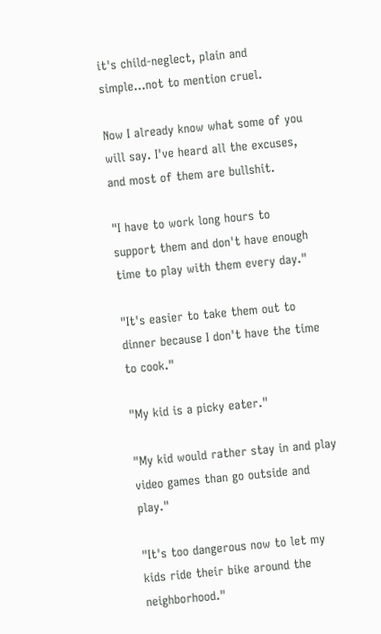it's child-neglect, plain and simple...not to mention cruel.

Now I already know what some of you will say. I've heard all the excuses, and most of them are bullshit.

"I have to work long hours to support them and don't have enough time to play with them every day."

"It's easier to take them out to dinner because I don't have the time to cook."

"My kid is a picky eater."

"My kid would rather stay in and play video games than go outside and play."

"It's too dangerous now to let my kids ride their bike around the neighborhood."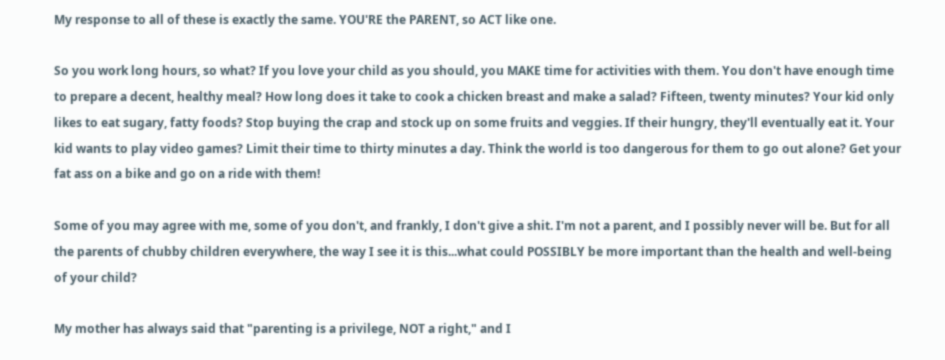My response to all of these is exactly the same. YOU'RE the PARENT, so ACT like one.

So you work long hours, so what? If you love your child as you should, you MAKE time for activities with them. You don't have enough time to prepare a decent, healthy meal? How long does it take to cook a chicken breast and make a salad? Fifteen, twenty minutes? Your kid only likes to eat sugary, fatty foods? Stop buying the crap and stock up on some fruits and veggies. If their hungry, they'll eventually eat it. Your kid wants to play video games? Limit their time to thirty minutes a day. Think the world is too dangerous for them to go out alone? Get your fat ass on a bike and go on a ride with them!

Some of you may agree with me, some of you don't, and frankly, I don't give a shit. I'm not a parent, and I possibly never will be. But for all the parents of chubby children everywhere, the way I see it is this...what could POSSIBLY be more important than the health and well-being of your child?

My mother has always said that "parenting is a privilege, NOT a right," and I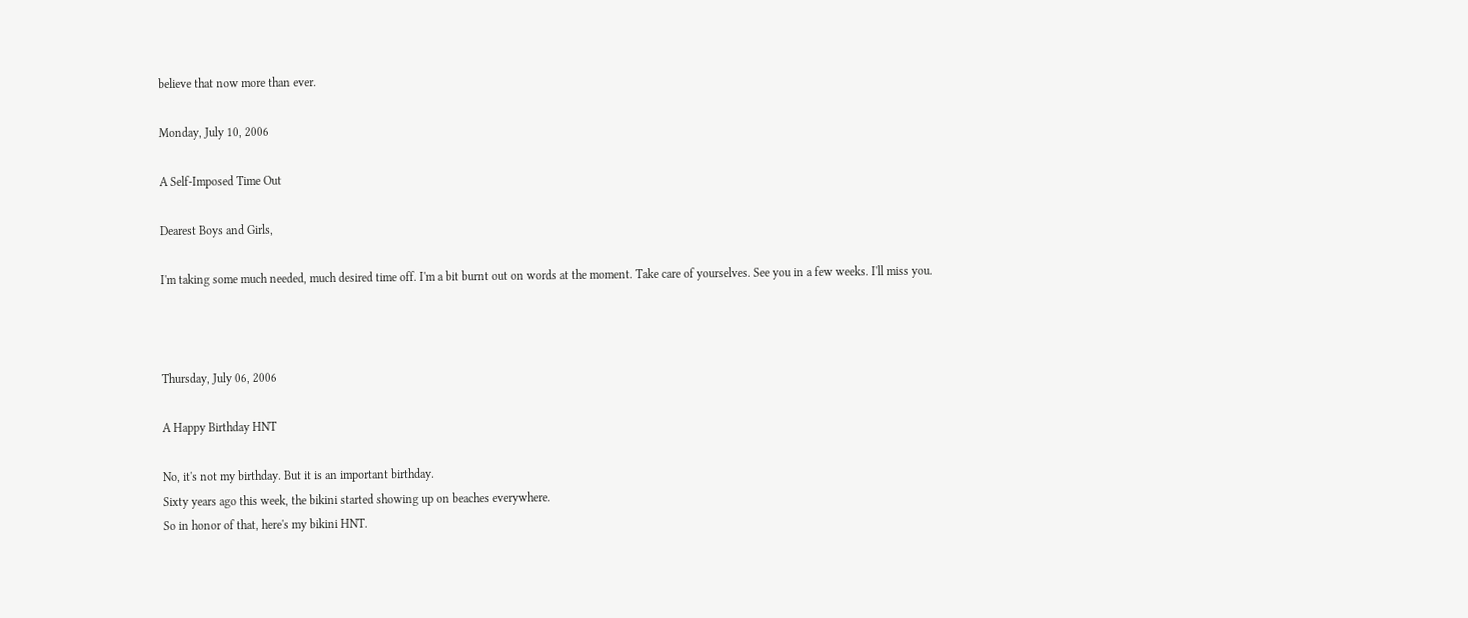believe that now more than ever.

Monday, July 10, 2006

A Self-Imposed Time Out

Dearest Boys and Girls,

I'm taking some much needed, much desired time off. I'm a bit burnt out on words at the moment. Take care of yourselves. See you in a few weeks. I'll miss you.



Thursday, July 06, 2006

A Happy Birthday HNT

No, it's not my birthday. But it is an important birthday.
Sixty years ago this week, the bikini started showing up on beaches everywhere.
So in honor of that, here's my bikini HNT.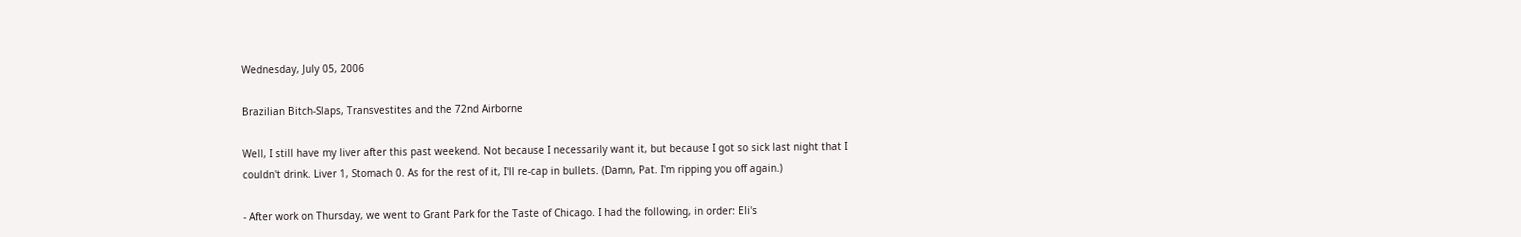Wednesday, July 05, 2006

Brazilian Bitch-Slaps, Transvestites and the 72nd Airborne

Well, I still have my liver after this past weekend. Not because I necessarily want it, but because I got so sick last night that I couldn't drink. Liver 1, Stomach 0. As for the rest of it, I'll re-cap in bullets. (Damn, Pat. I'm ripping you off again.)

- After work on Thursday, we went to Grant Park for the Taste of Chicago. I had the following, in order: Eli's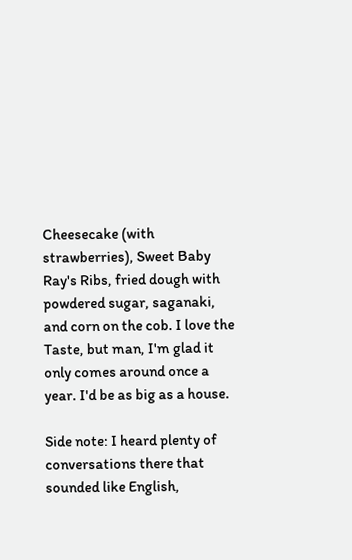Cheesecake (with strawberries), Sweet Baby Ray's Ribs, fried dough with powdered sugar, saganaki, and corn on the cob. I love the Taste, but man, I'm glad it only comes around once a year. I'd be as big as a house.

Side note: I heard plenty of conversations there that sounded like English,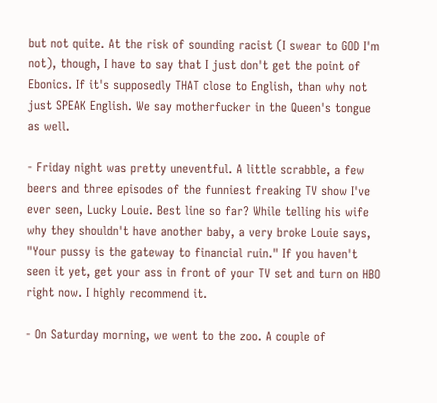but not quite. At the risk of sounding racist (I swear to GOD I'm not), though, I have to say that I just don't get the point of Ebonics. If it's supposedly THAT close to English, than why not just SPEAK English. We say motherfucker in the Queen's tongue as well.

- Friday night was pretty uneventful. A little scrabble, a few beers and three episodes of the funniest freaking TV show I've ever seen, Lucky Louie. Best line so far? While telling his wife why they shouldn't have another baby, a very broke Louie says, "Your pussy is the gateway to financial ruin." If you haven't seen it yet, get your ass in front of your TV set and turn on HBO right now. I highly recommend it.

- On Saturday morning, we went to the zoo. A couple of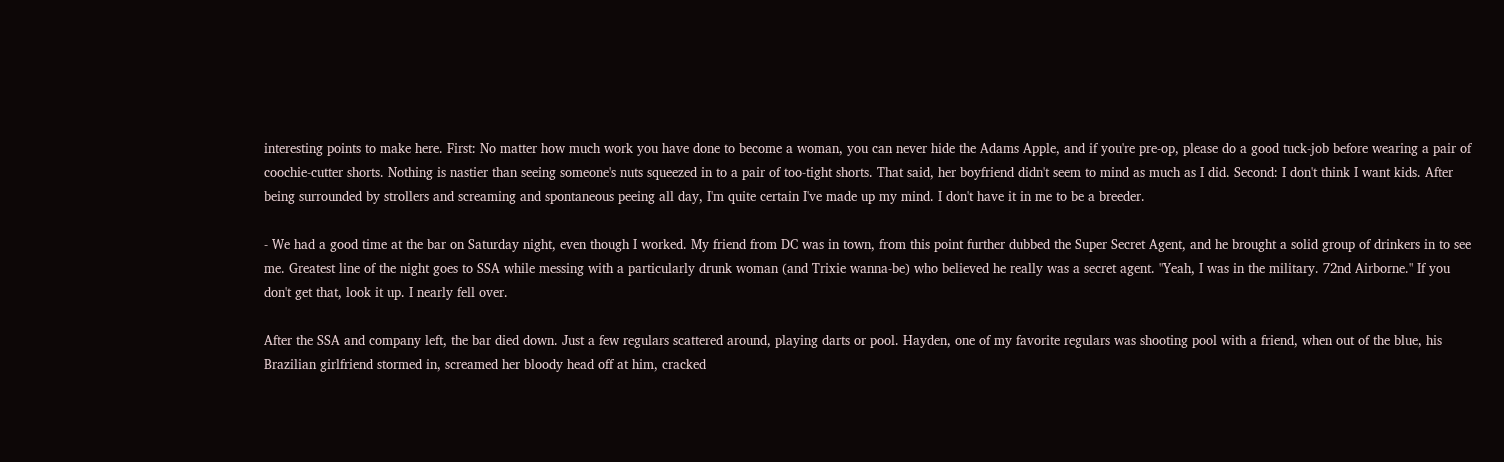interesting points to make here. First: No matter how much work you have done to become a woman, you can never hide the Adams Apple, and if you're pre-op, please do a good tuck-job before wearing a pair of coochie-cutter shorts. Nothing is nastier than seeing someone's nuts squeezed in to a pair of too-tight shorts. That said, her boyfriend didn't seem to mind as much as I did. Second: I don't think I want kids. After being surrounded by strollers and screaming and spontaneous peeing all day, I'm quite certain I've made up my mind. I don't have it in me to be a breeder.

- We had a good time at the bar on Saturday night, even though I worked. My friend from DC was in town, from this point further dubbed the Super Secret Agent, and he brought a solid group of drinkers in to see me. Greatest line of the night goes to SSA while messing with a particularly drunk woman (and Trixie wanna-be) who believed he really was a secret agent. "Yeah, I was in the military. 72nd Airborne." If you don't get that, look it up. I nearly fell over.

After the SSA and company left, the bar died down. Just a few regulars scattered around, playing darts or pool. Hayden, one of my favorite regulars was shooting pool with a friend, when out of the blue, his Brazilian girlfriend stormed in, screamed her bloody head off at him, cracked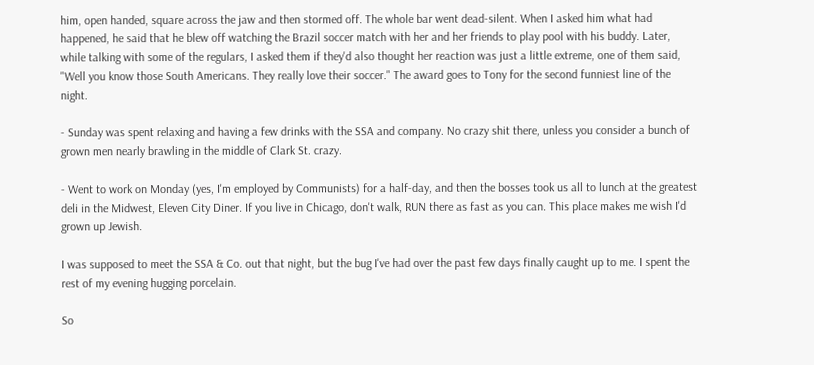him, open handed, square across the jaw and then stormed off. The whole bar went dead-silent. When I asked him what had happened, he said that he blew off watching the Brazil soccer match with her and her friends to play pool with his buddy. Later, while talking with some of the regulars, I asked them if they'd also thought her reaction was just a little extreme, one of them said, "Well you know those South Americans. They really love their soccer." The award goes to Tony for the second funniest line of the night.

- Sunday was spent relaxing and having a few drinks with the SSA and company. No crazy shit there, unless you consider a bunch of grown men nearly brawling in the middle of Clark St. crazy.

- Went to work on Monday (yes, I'm employed by Communists) for a half-day, and then the bosses took us all to lunch at the greatest deli in the Midwest, Eleven City Diner. If you live in Chicago, don't walk, RUN there as fast as you can. This place makes me wish I'd grown up Jewish.

I was supposed to meet the SSA & Co. out that night, but the bug I've had over the past few days finally caught up to me. I spent the rest of my evening hugging porcelain.

So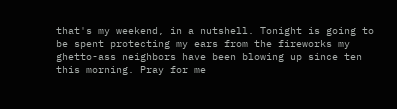that's my weekend, in a nutshell. Tonight is going to be spent protecting my ears from the fireworks my ghetto-ass neighbors have been blowing up since ten this morning. Pray for me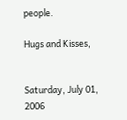people.

Hugs and Kisses,


Saturday, July 01, 2006